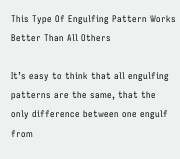This Type Of Engulfing Pattern Works Better Than All Others

It’s easy to think that all engulfing patterns are the same, that the only difference between one engulf from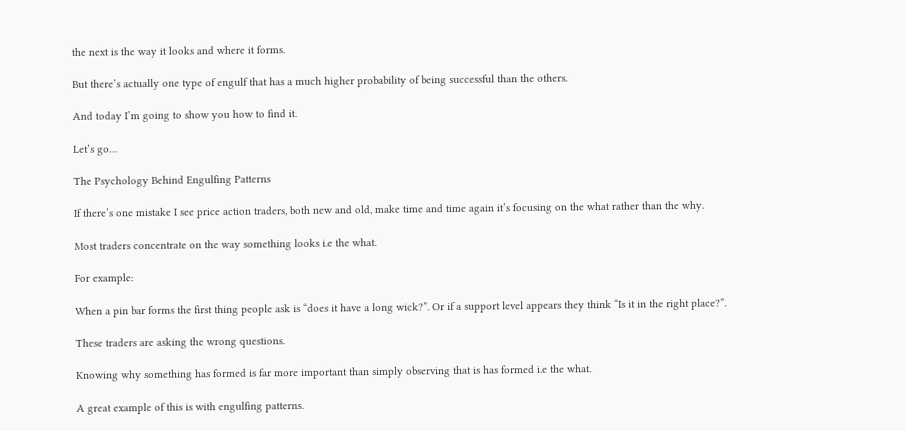the next is the way it looks and where it forms.

But there’s actually one type of engulf that has a much higher probability of being successful than the others.

And today I’m going to show you how to find it.

Let’s go…

The Psychology Behind Engulfing Patterns

If there’s one mistake I see price action traders, both new and old, make time and time again it’s focusing on the what rather than the why.

Most traders concentrate on the way something looks i.e the what.

For example:

When a pin bar forms the first thing people ask is “does it have a long wick?”. Or if a support level appears they think “Is it in the right place?”.

These traders are asking the wrong questions.

Knowing why something has formed is far more important than simply observing that is has formed i.e the what.

A great example of this is with engulfing patterns.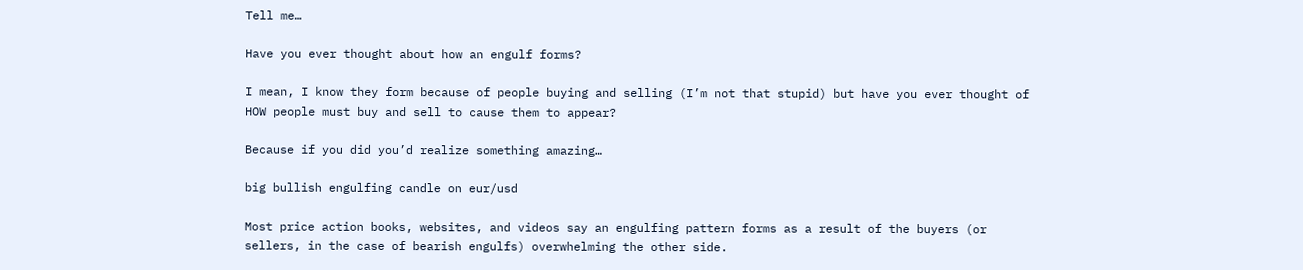Tell me…

Have you ever thought about how an engulf forms?

I mean, I know they form because of people buying and selling (I’m not that stupid) but have you ever thought of HOW people must buy and sell to cause them to appear?

Because if you did you’d realize something amazing…

big bullish engulfing candle on eur/usd

Most price action books, websites, and videos say an engulfing pattern forms as a result of the buyers (or sellers, in the case of bearish engulfs) overwhelming the other side.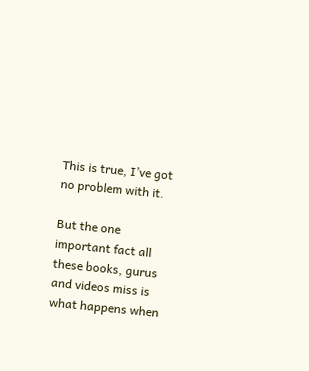This is true, I’ve got no problem with it.

But the one important fact all these books, gurus and videos miss is what happens when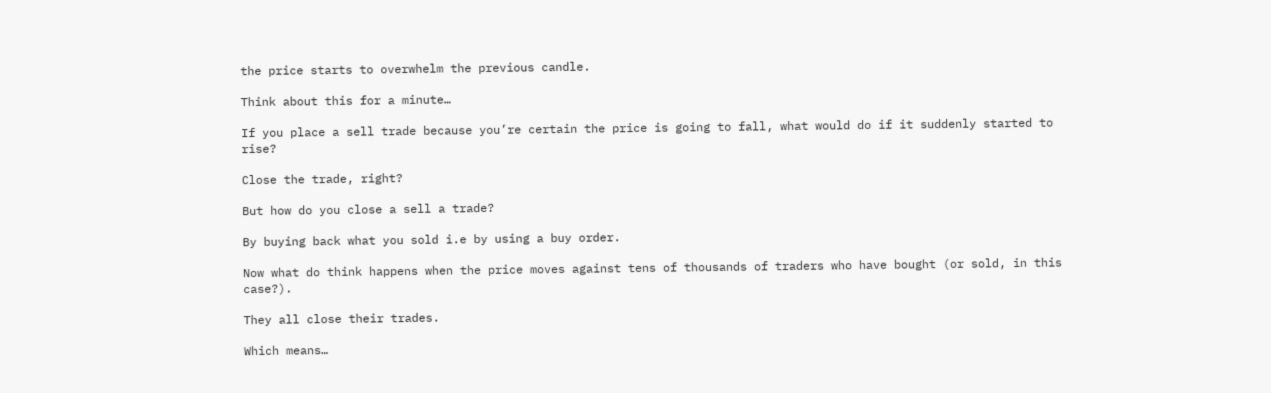the price starts to overwhelm the previous candle.

Think about this for a minute…

If you place a sell trade because you’re certain the price is going to fall, what would do if it suddenly started to rise?

Close the trade, right?

But how do you close a sell a trade?

By buying back what you sold i.e by using a buy order.

Now what do think happens when the price moves against tens of thousands of traders who have bought (or sold, in this case?).

They all close their trades.

Which means…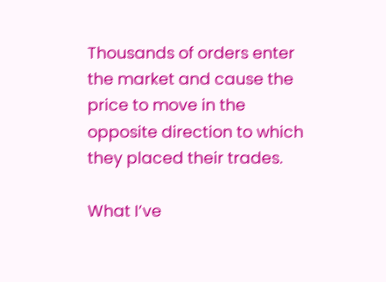Thousands of orders enter the market and cause the price to move in the opposite direction to which they placed their trades.

What I’ve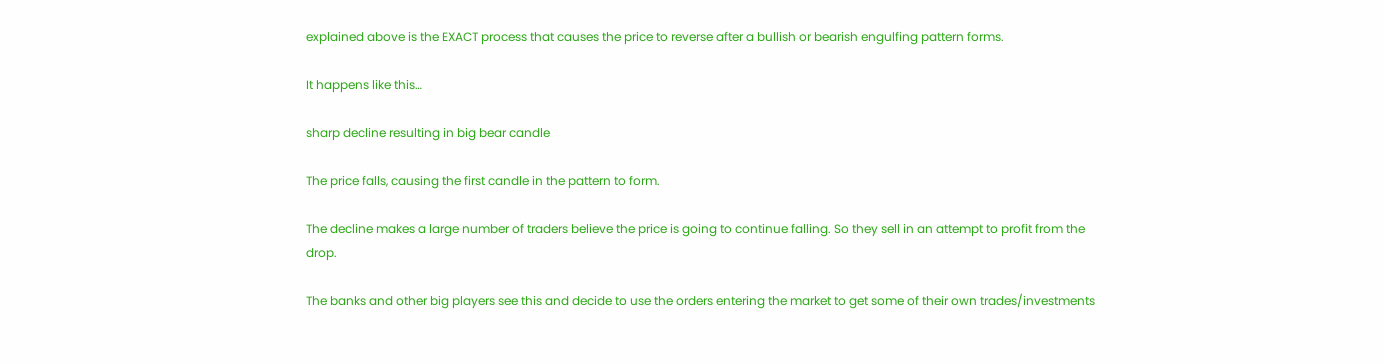explained above is the EXACT process that causes the price to reverse after a bullish or bearish engulfing pattern forms.

It happens like this…

sharp decline resulting in big bear candle

The price falls, causing the first candle in the pattern to form.

The decline makes a large number of traders believe the price is going to continue falling. So they sell in an attempt to profit from the drop.

The banks and other big players see this and decide to use the orders entering the market to get some of their own trades/investments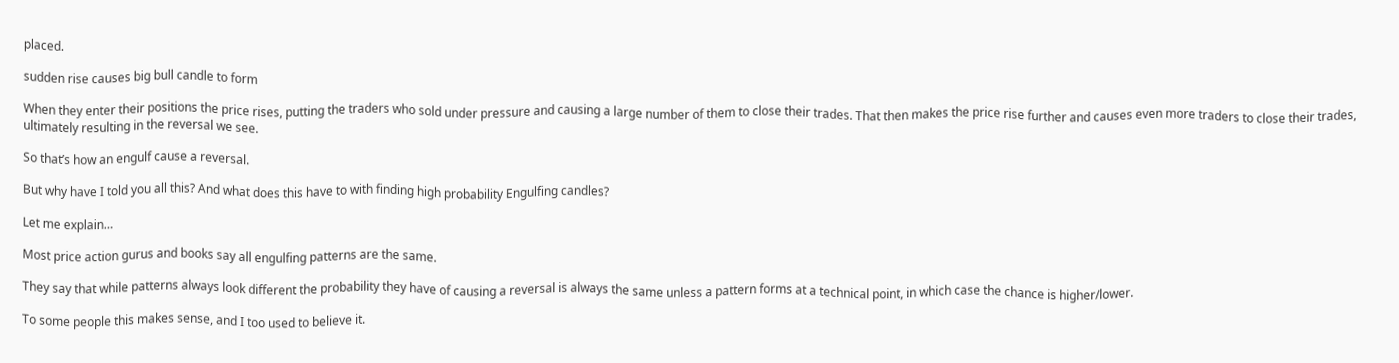placed.

sudden rise causes big bull candle to form

When they enter their positions the price rises, putting the traders who sold under pressure and causing a large number of them to close their trades. That then makes the price rise further and causes even more traders to close their trades, ultimately resulting in the reversal we see.

So that’s how an engulf cause a reversal.

But why have I told you all this? And what does this have to with finding high probability Engulfing candles?

Let me explain…

Most price action gurus and books say all engulfing patterns are the same.

They say that while patterns always look different the probability they have of causing a reversal is always the same unless a pattern forms at a technical point, in which case the chance is higher/lower.

To some people this makes sense, and I too used to believe it.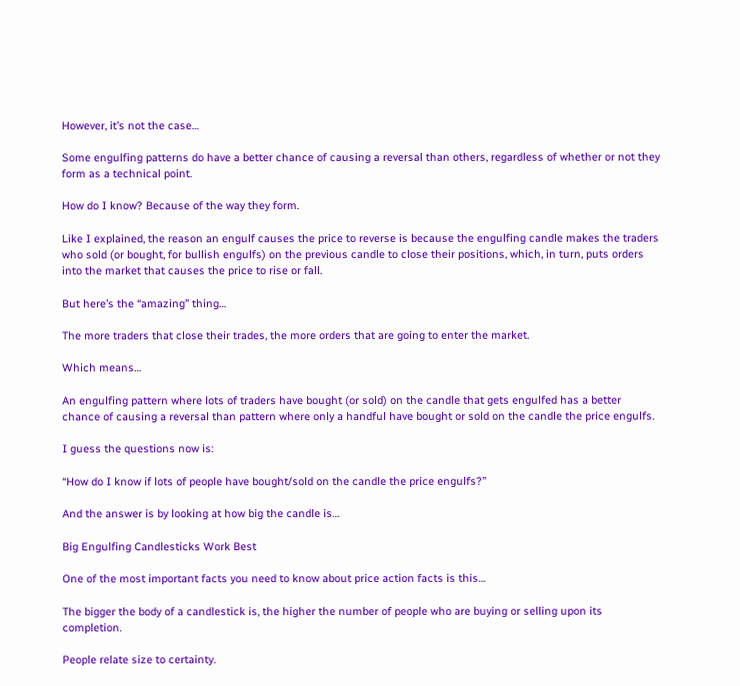However, it’s not the case…

Some engulfing patterns do have a better chance of causing a reversal than others, regardless of whether or not they form as a technical point.

How do I know? Because of the way they form.

Like I explained, the reason an engulf causes the price to reverse is because the engulfing candle makes the traders who sold (or bought, for bullish engulfs) on the previous candle to close their positions, which, in turn, puts orders into the market that causes the price to rise or fall.

But here’s the “amazing” thing…

The more traders that close their trades, the more orders that are going to enter the market.

Which means…

An engulfing pattern where lots of traders have bought (or sold) on the candle that gets engulfed has a better chance of causing a reversal than pattern where only a handful have bought or sold on the candle the price engulfs.

I guess the questions now is:

“How do I know if lots of people have bought/sold on the candle the price engulfs?”

And the answer is by looking at how big the candle is…

Big Engulfing Candlesticks Work Best

One of the most important facts you need to know about price action facts is this…

The bigger the body of a candlestick is, the higher the number of people who are buying or selling upon its completion.

People relate size to certainty.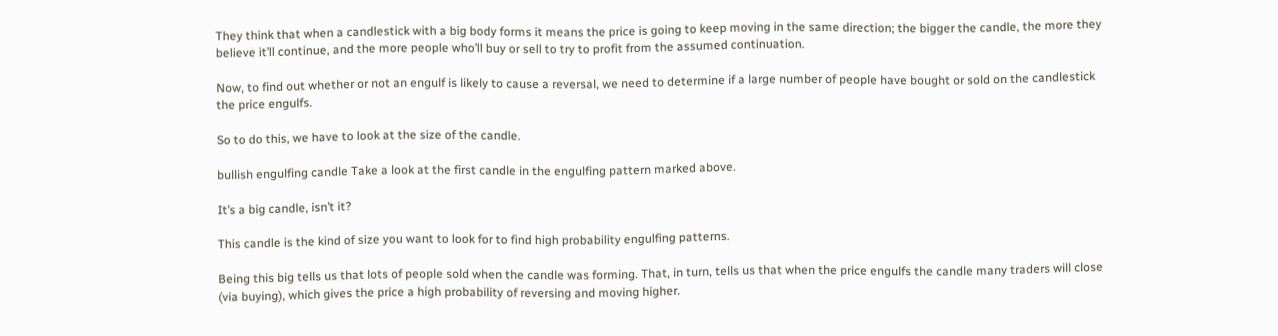They think that when a candlestick with a big body forms it means the price is going to keep moving in the same direction; the bigger the candle, the more they believe it’ll continue, and the more people who’ll buy or sell to try to profit from the assumed continuation.

Now, to find out whether or not an engulf is likely to cause a reversal, we need to determine if a large number of people have bought or sold on the candlestick the price engulfs.

So to do this, we have to look at the size of the candle.

bullish engulfing candle Take a look at the first candle in the engulfing pattern marked above.

It’s a big candle, isn’t it?

This candle is the kind of size you want to look for to find high probability engulfing patterns.

Being this big tells us that lots of people sold when the candle was forming. That, in turn, tells us that when the price engulfs the candle many traders will close (via buying), which gives the price a high probability of reversing and moving higher.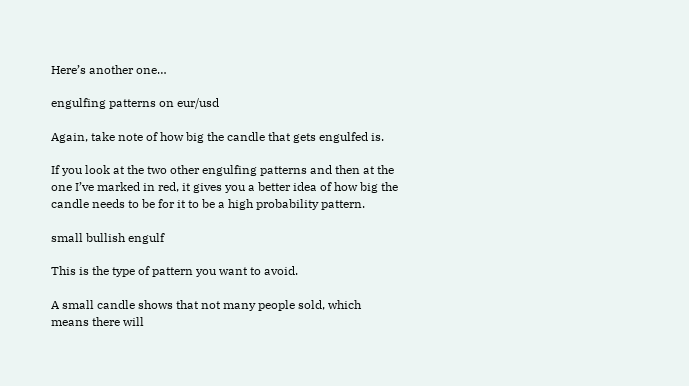Here’s another one…

engulfing patterns on eur/usd

Again, take note of how big the candle that gets engulfed is.

If you look at the two other engulfing patterns and then at the one I’ve marked in red, it gives you a better idea of how big the candle needs to be for it to be a high probability pattern.

small bullish engulf

This is the type of pattern you want to avoid.

A small candle shows that not many people sold, which means there will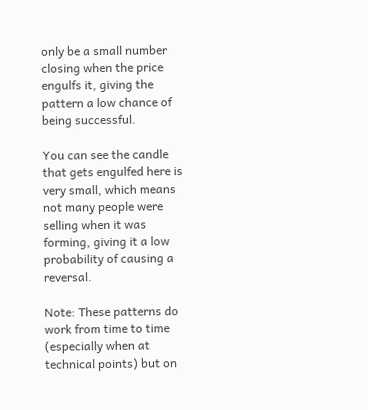only be a small number closing when the price engulfs it, giving the pattern a low chance of being successful.

You can see the candle that gets engulfed here is very small, which means not many people were selling when it was forming, giving it a low probability of causing a reversal.

Note: These patterns do work from time to time (especially when at technical points) but on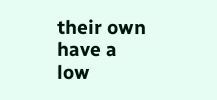their own have a low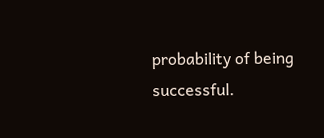probability of being successful.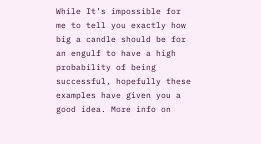While It’s impossible for me to tell you exactly how big a candle should be for an engulf to have a high probability of being successful, hopefully these examples have given you a good idea. More info on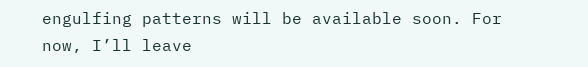engulfing patterns will be available soon. For now, I’ll leave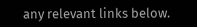any relevant links below.